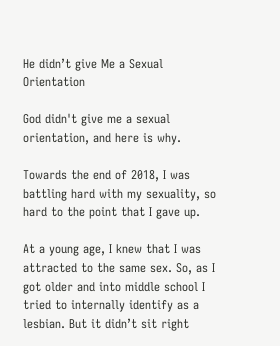He didn’t give Me a Sexual Orientation

God didn't give me a sexual orientation, and here is why.

Towards the end of 2018, I was battling hard with my sexuality, so hard to the point that I gave up.

At a young age, I knew that I was attracted to the same sex. So, as I got older and into middle school I tried to internally identify as a lesbian. But it didn’t sit right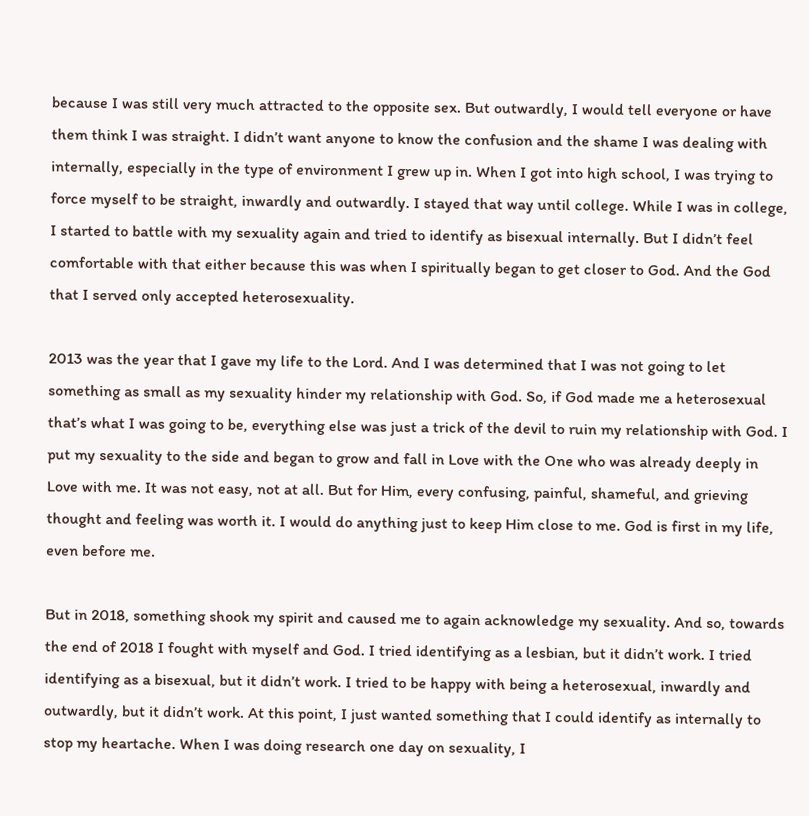because I was still very much attracted to the opposite sex. But outwardly, I would tell everyone or have them think I was straight. I didn’t want anyone to know the confusion and the shame I was dealing with internally, especially in the type of environment I grew up in. When I got into high school, I was trying to force myself to be straight, inwardly and outwardly. I stayed that way until college. While I was in college, I started to battle with my sexuality again and tried to identify as bisexual internally. But I didn’t feel comfortable with that either because this was when I spiritually began to get closer to God. And the God that I served only accepted heterosexuality.

2013 was the year that I gave my life to the Lord. And I was determined that I was not going to let something as small as my sexuality hinder my relationship with God. So, if God made me a heterosexual that’s what I was going to be, everything else was just a trick of the devil to ruin my relationship with God. I put my sexuality to the side and began to grow and fall in Love with the One who was already deeply in Love with me. It was not easy, not at all. But for Him, every confusing, painful, shameful, and grieving thought and feeling was worth it. I would do anything just to keep Him close to me. God is first in my life, even before me.

But in 2018, something shook my spirit and caused me to again acknowledge my sexuality. And so, towards the end of 2018 I fought with myself and God. I tried identifying as a lesbian, but it didn’t work. I tried identifying as a bisexual, but it didn’t work. I tried to be happy with being a heterosexual, inwardly and outwardly, but it didn’t work. At this point, I just wanted something that I could identify as internally to stop my heartache. When I was doing research one day on sexuality, I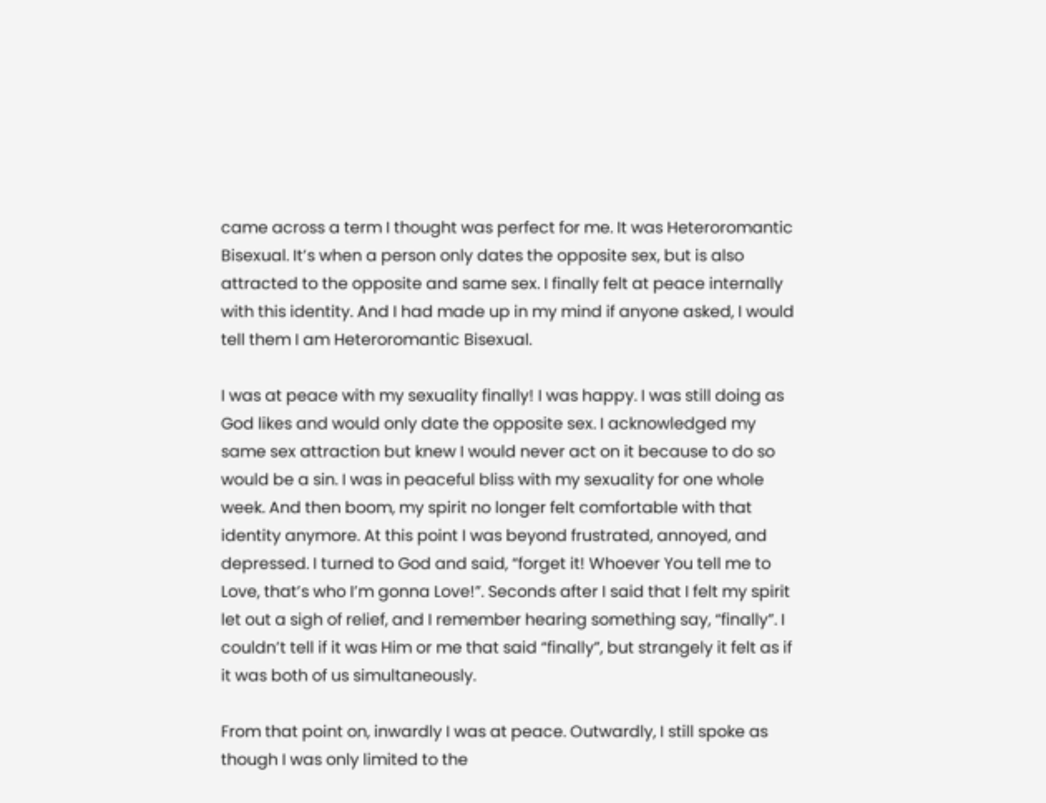came across a term I thought was perfect for me. It was Heteroromantic Bisexual. It’s when a person only dates the opposite sex, but is also attracted to the opposite and same sex. I finally felt at peace internally with this identity. And I had made up in my mind if anyone asked, I would tell them I am Heteroromantic Bisexual.

I was at peace with my sexuality finally! I was happy. I was still doing as God likes and would only date the opposite sex. I acknowledged my same sex attraction but knew I would never act on it because to do so would be a sin. I was in peaceful bliss with my sexuality for one whole week. And then boom, my spirit no longer felt comfortable with that identity anymore. At this point I was beyond frustrated, annoyed, and depressed. I turned to God and said, “forget it! Whoever You tell me to Love, that’s who I’m gonna Love!”. Seconds after I said that I felt my spirit let out a sigh of relief, and I remember hearing something say, “finally”. I couldn’t tell if it was Him or me that said “finally”, but strangely it felt as if it was both of us simultaneously.

From that point on, inwardly I was at peace. Outwardly, I still spoke as though I was only limited to the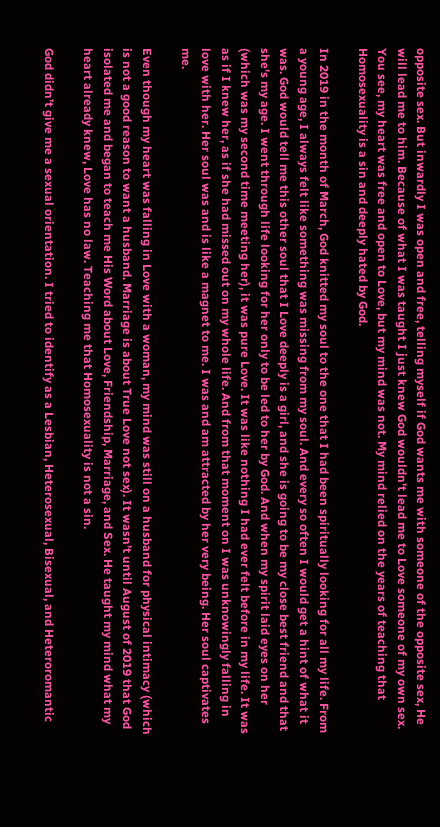opposite sex. But inwardly I was open and free, telling myself if God wants me with someone of the opposite sex, He will lead me to him. Because of what I was taught I just knew God wouldn't lead me to Love someone of my own sex. You see, my heart was free and open to Love, but my mind was not. My mind relied on the years of teaching that Homosexuality is a sin and deeply hated by God.

In 2019 in the month of March, God knitted my soul to the one that I had been spiritually looking for all my life. From a young age, I always felt like something was missing from my soul. And every so often I would get a hint of what it was. God would tell me this other soul that I Love deeply is a girl, and she is going to be my close best friend and that she's my age. I went through life looking for her only to be led to her by God. And when my spirit laid eyes on her (which was my second time meeting her), it was pure Love. It was like nothing I had ever felt before in my life. It was as if I knew her, as if she had missed out on my whole life. And from that moment on I was unknowingly falling in love with her. Her soul was and is like a magnet to me. I was and am attracted by her very being. Her soul captivates me.

Even though my heart was falling in Love with a woman, my mind was still on a husband for physical intimacy (which is not a good reason to want a husband. Marriage is about True Love not sex). It wasn’t until August of 2019 that God isolated me and began to teach me His Word about Love, Friendship, Marriage, and Sex. He taught my mind what my heart already knew, Love has no law. Teaching me that Homosexuality is not a sin.

God didn’t give me a sexual orientation. I tried to identify as a Lesbian, Heterosexual, Bisexual, and Heteroromantic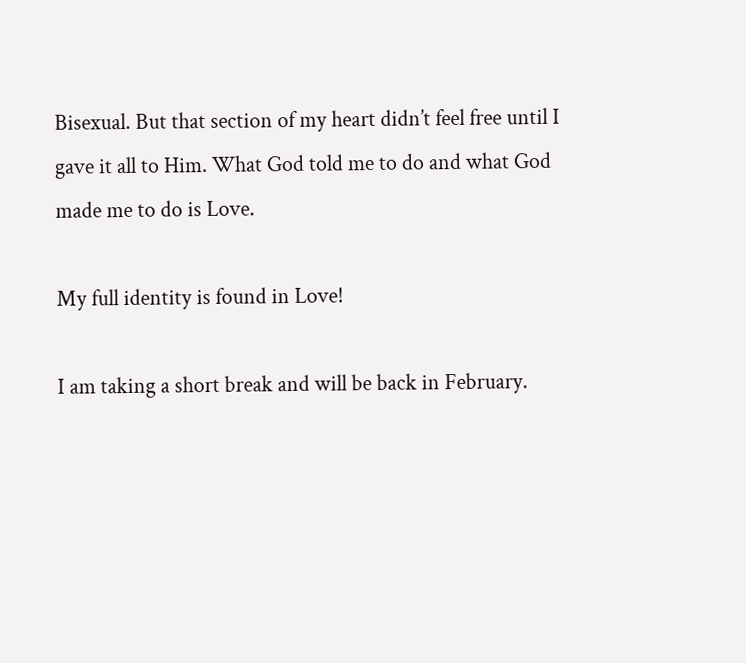Bisexual. But that section of my heart didn’t feel free until I gave it all to Him. What God told me to do and what God made me to do is Love.

My full identity is found in Love!

I am taking a short break and will be back in February.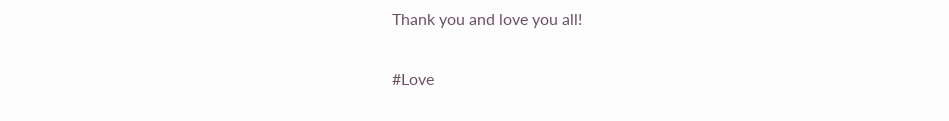Thank you and love you all!

#Love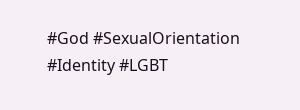#God #SexualOrientation #Identity #LGBT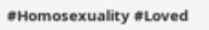#Homosexuality #Loved